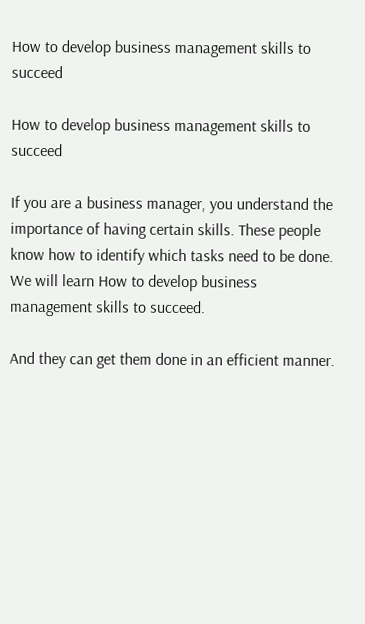How to develop business management skills to succeed

How to develop business management skills to succeed

If you are a business manager, you understand the importance of having certain skills. These people know how to identify which tasks need to be done. We will learn How to develop business management skills to succeed.

And they can get them done in an efficient manner.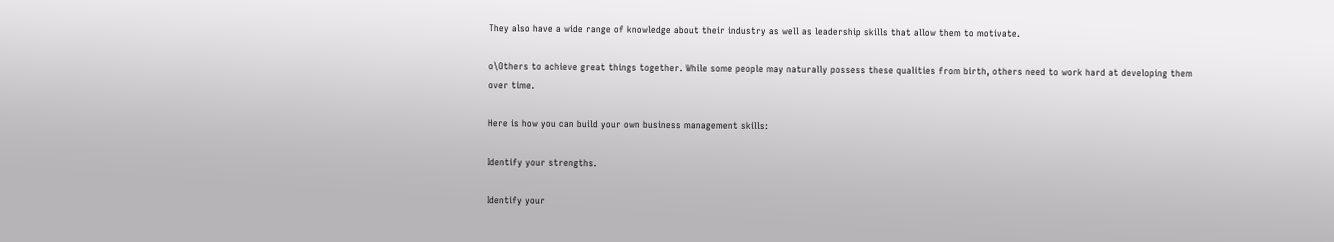They also have a wide range of knowledge about their industry as well as leadership skills that allow them to motivate.

o\Others to achieve great things together. While some people may naturally possess these qualities from birth, others need to work hard at developing them over time.

Here is how you can build your own business management skills:

Identify your strengths.

Identify your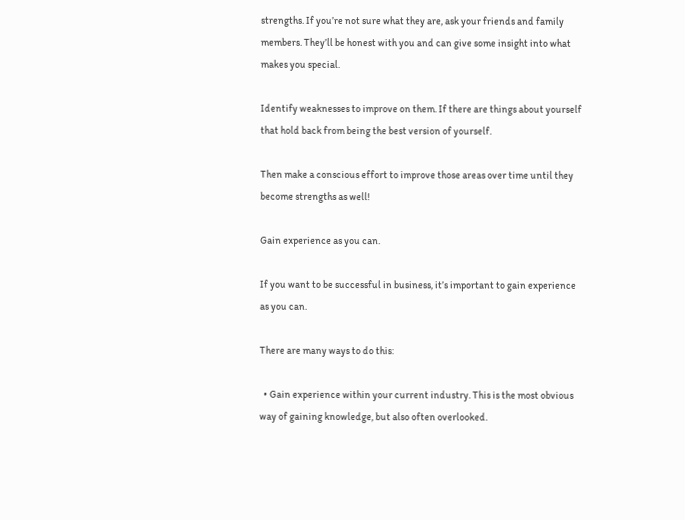strengths. If you’re not sure what they are, ask your friends and family members. They’ll be honest with you and can give some insight into what makes you special.

Identify weaknesses to improve on them. If there are things about yourself that hold back from being the best version of yourself.

Then make a conscious effort to improve those areas over time until they become strengths as well!

Gain experience as you can.

If you want to be successful in business, it’s important to gain experience as you can.

There are many ways to do this:

  • Gain experience within your current industry. This is the most obvious way of gaining knowledge, but also often overlooked.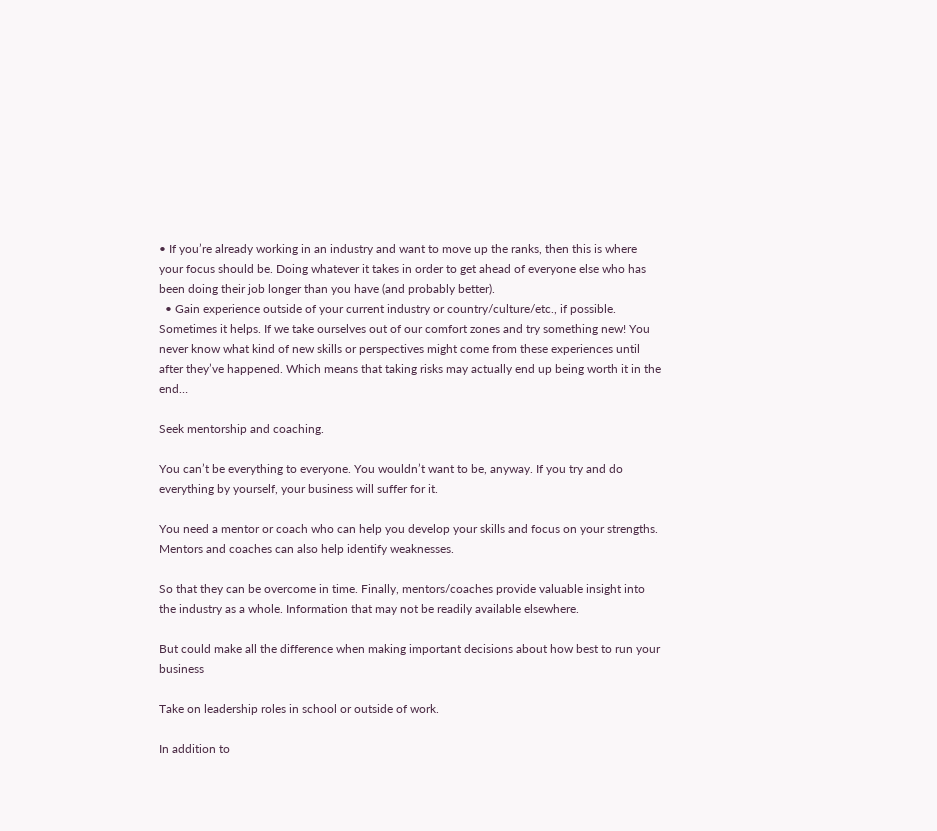• If you’re already working in an industry and want to move up the ranks, then this is where your focus should be. Doing whatever it takes in order to get ahead of everyone else who has been doing their job longer than you have (and probably better).
  • Gain experience outside of your current industry or country/culture/etc., if possible. Sometimes it helps. If we take ourselves out of our comfort zones and try something new! You never know what kind of new skills or perspectives might come from these experiences until after they’ve happened. Which means that taking risks may actually end up being worth it in the end…

Seek mentorship and coaching.

You can’t be everything to everyone. You wouldn’t want to be, anyway. If you try and do everything by yourself, your business will suffer for it.

You need a mentor or coach who can help you develop your skills and focus on your strengths. Mentors and coaches can also help identify weaknesses.

So that they can be overcome in time. Finally, mentors/coaches provide valuable insight into the industry as a whole. Information that may not be readily available elsewhere.

But could make all the difference when making important decisions about how best to run your business

Take on leadership roles in school or outside of work.

In addition to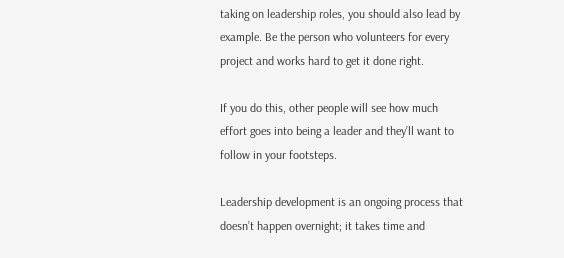taking on leadership roles, you should also lead by example. Be the person who volunteers for every project and works hard to get it done right.

If you do this, other people will see how much effort goes into being a leader and they’ll want to follow in your footsteps.

Leadership development is an ongoing process that doesn’t happen overnight; it takes time and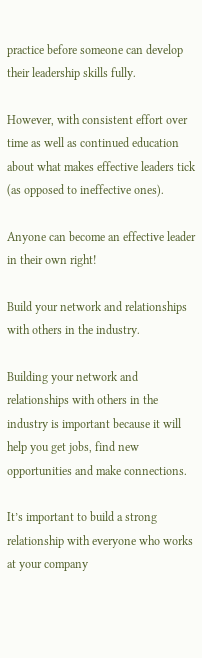practice before someone can develop their leadership skills fully.

However, with consistent effort over time as well as continued education about what makes effective leaders tick (as opposed to ineffective ones).

Anyone can become an effective leader in their own right!

Build your network and relationships with others in the industry.

Building your network and relationships with others in the industry is important because it will help you get jobs, find new opportunities and make connections.

It’s important to build a strong relationship with everyone who works at your company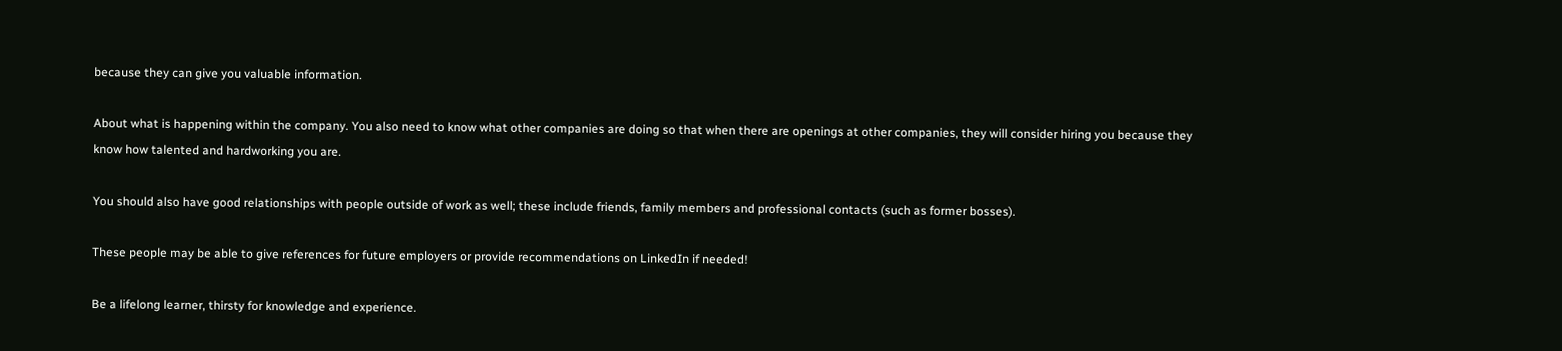because they can give you valuable information.

About what is happening within the company. You also need to know what other companies are doing so that when there are openings at other companies, they will consider hiring you because they know how talented and hardworking you are.

You should also have good relationships with people outside of work as well; these include friends, family members and professional contacts (such as former bosses).

These people may be able to give references for future employers or provide recommendations on LinkedIn if needed!

Be a lifelong learner, thirsty for knowledge and experience.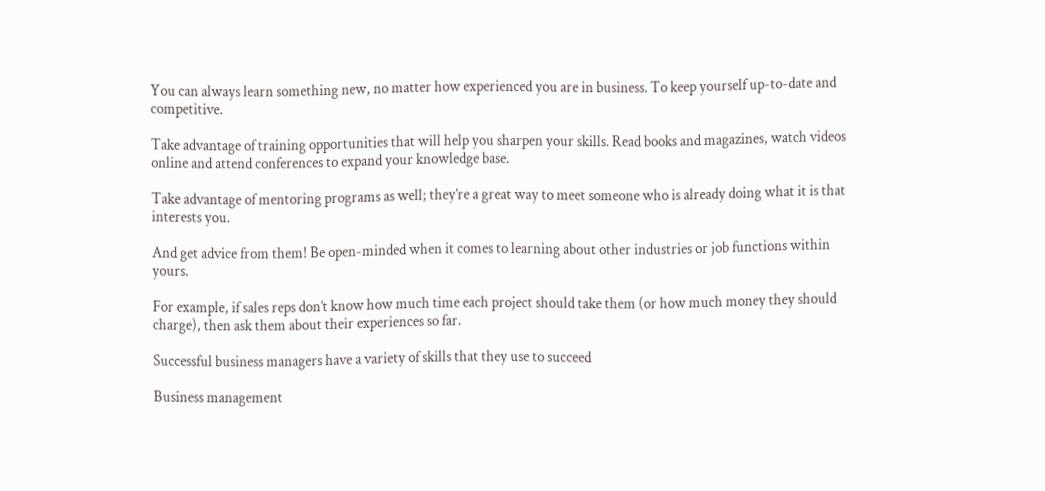You can always learn something new, no matter how experienced you are in business. To keep yourself up-to-date and competitive.

Take advantage of training opportunities that will help you sharpen your skills. Read books and magazines, watch videos online and attend conferences to expand your knowledge base.

Take advantage of mentoring programs as well; they’re a great way to meet someone who is already doing what it is that interests you.

And get advice from them! Be open-minded when it comes to learning about other industries or job functions within yours.

For example, if sales reps don’t know how much time each project should take them (or how much money they should charge), then ask them about their experiences so far.

Successful business managers have a variety of skills that they use to succeed

Business management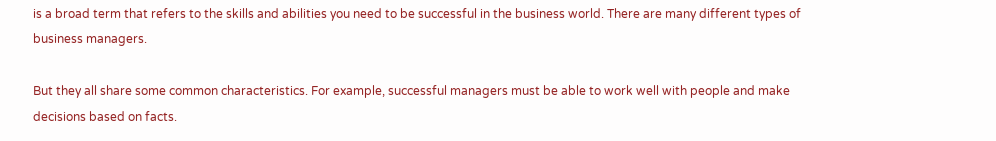is a broad term that refers to the skills and abilities you need to be successful in the business world. There are many different types of business managers.

But they all share some common characteristics. For example, successful managers must be able to work well with people and make decisions based on facts.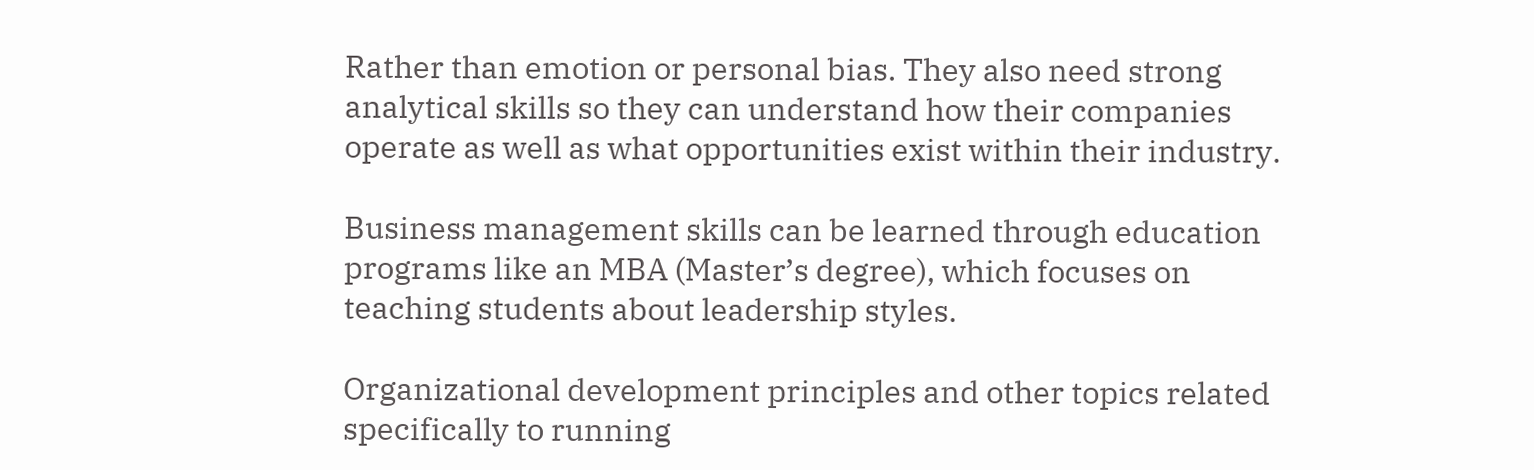Rather than emotion or personal bias. They also need strong analytical skills so they can understand how their companies operate as well as what opportunities exist within their industry.

Business management skills can be learned through education programs like an MBA (Master’s degree), which focuses on teaching students about leadership styles.

Organizational development principles and other topics related specifically to running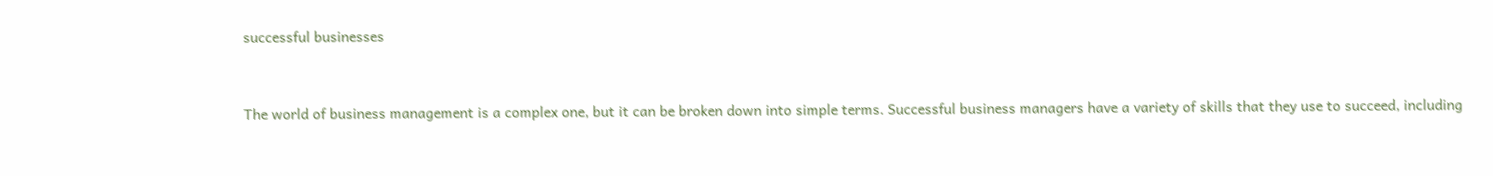successful businesses


The world of business management is a complex one, but it can be broken down into simple terms. Successful business managers have a variety of skills that they use to succeed, including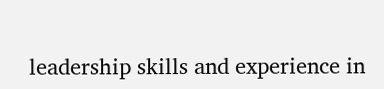leadership skills and experience in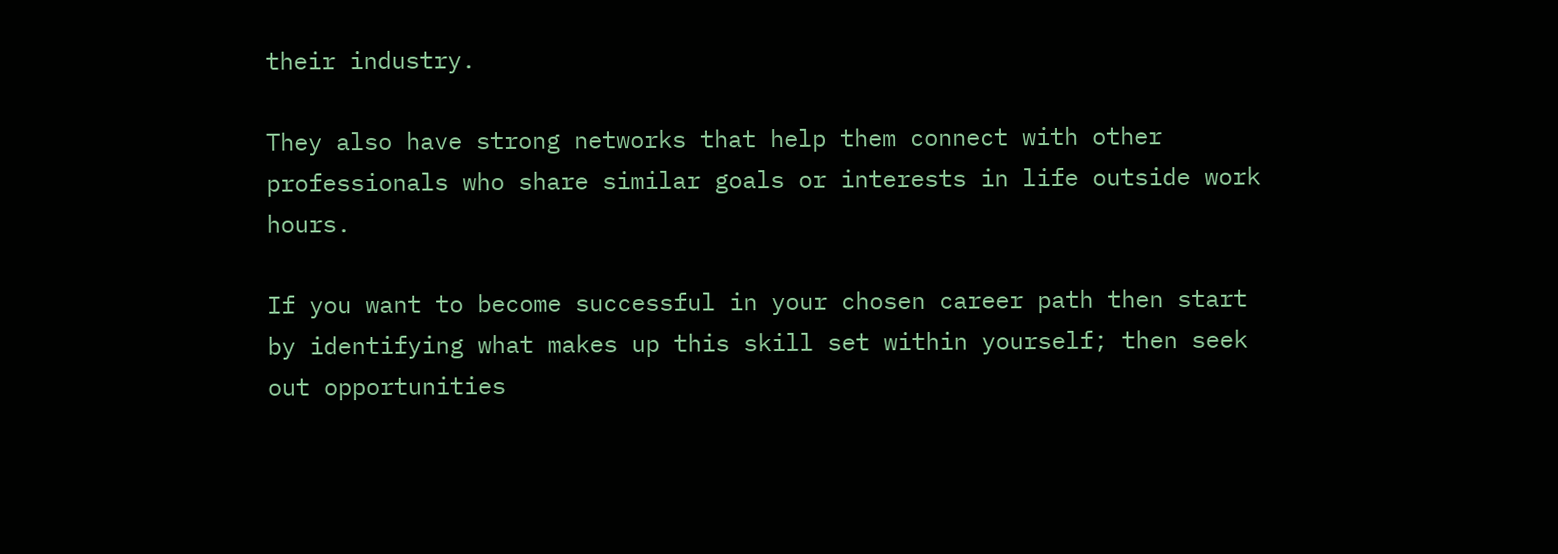their industry.

They also have strong networks that help them connect with other professionals who share similar goals or interests in life outside work hours.

If you want to become successful in your chosen career path then start by identifying what makes up this skill set within yourself; then seek out opportunities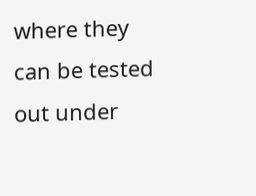where they can be tested out under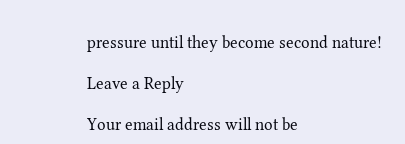pressure until they become second nature!

Leave a Reply

Your email address will not be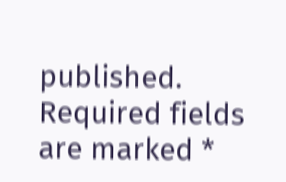published. Required fields are marked *